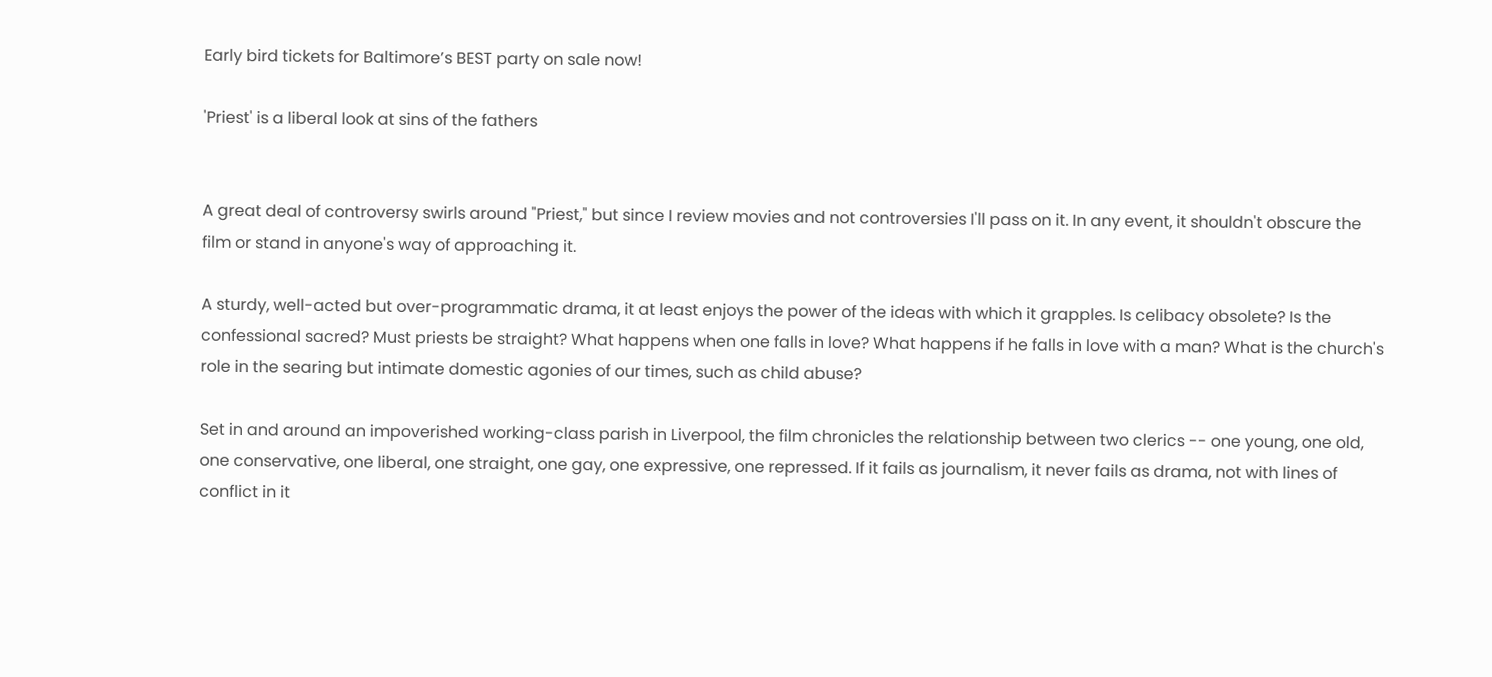Early bird tickets for Baltimore’s BEST party on sale now!

'Priest' is a liberal look at sins of the fathers


A great deal of controversy swirls around "Priest," but since I review movies and not controversies I'll pass on it. In any event, it shouldn't obscure the film or stand in anyone's way of approaching it.

A sturdy, well-acted but over-programmatic drama, it at least enjoys the power of the ideas with which it grapples. Is celibacy obsolete? Is the confessional sacred? Must priests be straight? What happens when one falls in love? What happens if he falls in love with a man? What is the church's role in the searing but intimate domestic agonies of our times, such as child abuse?

Set in and around an impoverished working-class parish in Liverpool, the film chronicles the relationship between two clerics -- one young, one old, one conservative, one liberal, one straight, one gay, one expressive, one repressed. If it fails as journalism, it never fails as drama, not with lines of conflict in it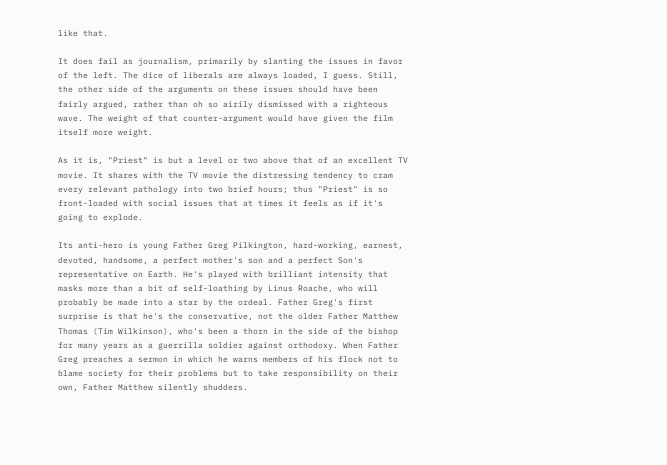like that.

It does fail as journalism, primarily by slanting the issues in favor of the left. The dice of liberals are always loaded, I guess. Still, the other side of the arguments on these issues should have been fairly argued, rather than oh so airily dismissed with a righteous wave. The weight of that counter-argument would have given the film itself more weight.

As it is, "Priest" is but a level or two above that of an excellent TV movie. It shares with the TV movie the distressing tendency to cram every relevant pathology into two brief hours; thus "Priest" is so front-loaded with social issues that at times it feels as if it's going to explode.

Its anti-hero is young Father Greg Pilkington, hard-working, earnest, devoted, handsome, a perfect mother's son and a perfect Son's representative on Earth. He's played with brilliant intensity that masks more than a bit of self-loathing by Linus Roache, who will probably be made into a star by the ordeal. Father Greg's first surprise is that he's the conservative, not the older Father Matthew Thomas (Tim Wilkinson), who's been a thorn in the side of the bishop for many years as a guerrilla soldier against orthodoxy. When Father Greg preaches a sermon in which he warns members of his flock not to blame society for their problems but to take responsibility on their own, Father Matthew silently shudders.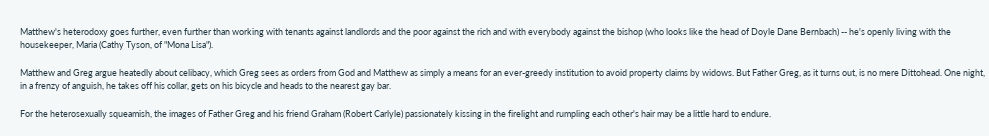Matthew's heterodoxy goes further, even further than working with tenants against landlords and the poor against the rich and with everybody against the bishop (who looks like the head of Doyle Dane Bernbach) -- he's openly living with the housekeeper, Maria (Cathy Tyson, of "Mona Lisa").

Matthew and Greg argue heatedly about celibacy, which Greg sees as orders from God and Matthew as simply a means for an ever-greedy institution to avoid property claims by widows. But Father Greg, as it turns out, is no mere Dittohead. One night, in a frenzy of anguish, he takes off his collar, gets on his bicycle and heads to the nearest gay bar.

For the heterosexually squeamish, the images of Father Greg and his friend Graham (Robert Carlyle) passionately kissing in the firelight and rumpling each other's hair may be a little hard to endure.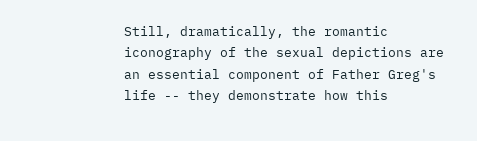Still, dramatically, the romantic iconography of the sexual depictions are an essential component of Father Greg's life -- they demonstrate how this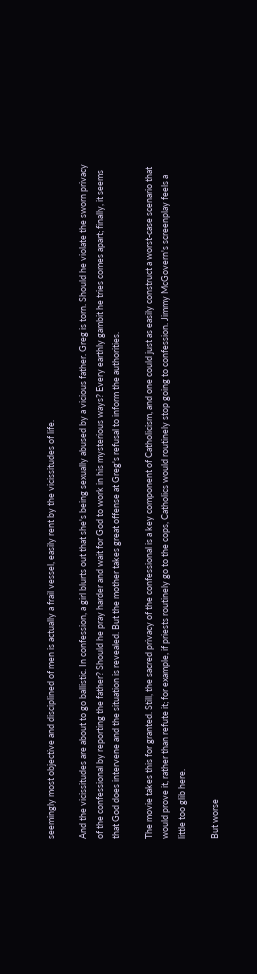seemingly most objective and disciplined of men is actually a frail vessel, easily rent by the vicissitudes of life.

And the vicissitudes are about to go ballistic. In confession, a girl blurts out that she's being sexually abused by a vicious father. Greg is torn. Should he violate the sworn privacy of the confessional by reporting the father? Should he pray harder and wait for God to work in his mysterious ways? Every earthly gambit he tries comes apart; finally, it seems that God does intervene and the situation is revealed. But the mother takes great offense at Greg's refusal to inform the authorities.

The movie takes this for granted. Still, the sacred privacy of the confessional is a key component of Catholicism, and one could just as easily construct a worst-case scenario that would prove it, rather than refute it; for example, if priests routinely go to the cops, Catholics would routinely stop going to confession. Jimmy McGovern's screenplay feels a little too glib here.

But worse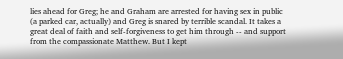lies ahead for Greg; he and Graham are arrested for having sex in public (a parked car, actually) and Greg is snared by terrible scandal. It takes a great deal of faith and self-forgiveness to get him through -- and support from the compassionate Matthew. But I kept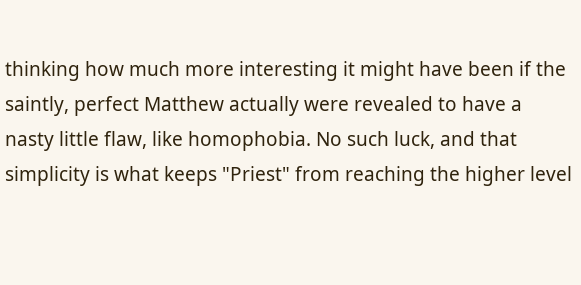thinking how much more interesting it might have been if the saintly, perfect Matthew actually were revealed to have a nasty little flaw, like homophobia. No such luck, and that simplicity is what keeps "Priest" from reaching the higher level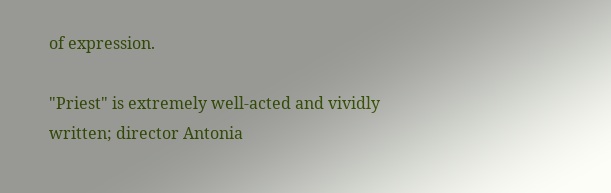of expression.

"Priest" is extremely well-acted and vividly written; director Antonia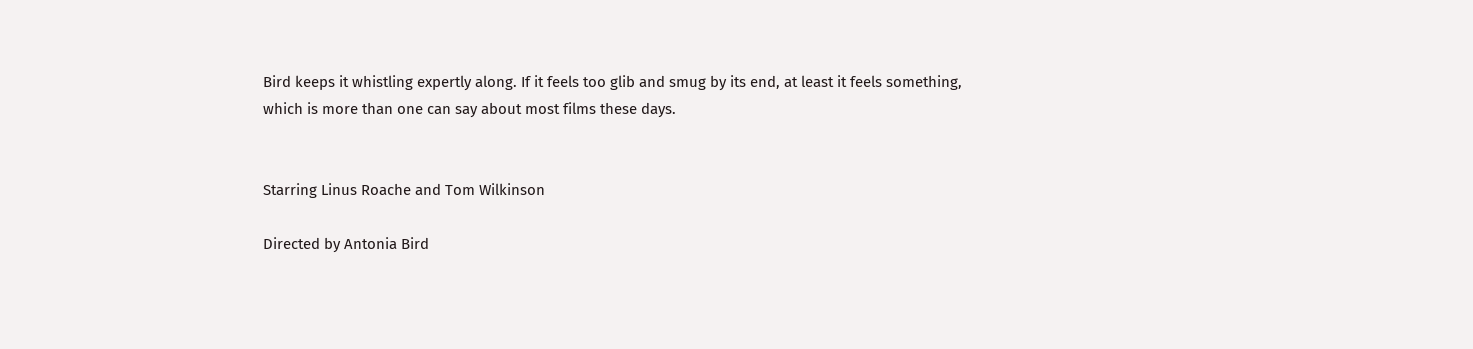Bird keeps it whistling expertly along. If it feels too glib and smug by its end, at least it feels something, which is more than one can say about most films these days.


Starring Linus Roache and Tom Wilkinson

Directed by Antonia Bird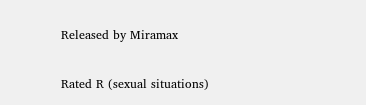Released by Miramax

Rated R (sexual situations)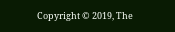Copyright © 2019, The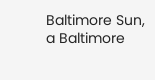Baltimore Sun, a Baltimore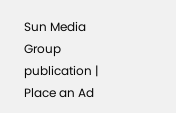Sun Media Group publication | Place an Ad